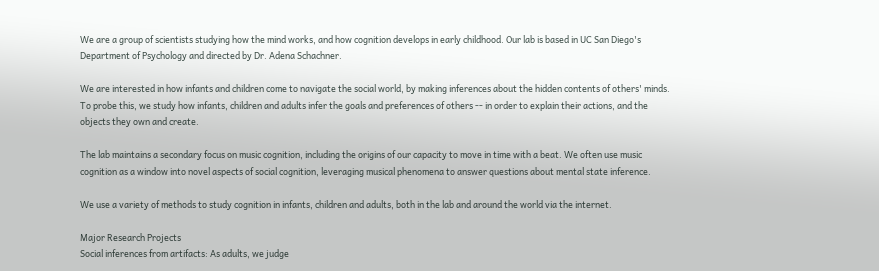We are a group of scientists studying how the mind works, and how cognition develops in early childhood. Our lab is based in UC San Diego's Department of Psychology and directed by Dr. Adena Schachner.

We are interested in how infants and children come to navigate the social world, by making inferences about the hidden contents of others' minds. To probe this, we study how infants, children and adults infer the goals and preferences of others -- in order to explain their actions, and the objects they own and create.

The lab maintains a secondary focus on music cognition, including the origins of our capacity to move in time with a beat. We often use music cognition as a window into novel aspects of social cognition, leveraging musical phenomena to answer questions about mental state inference.

We use a variety of methods to study cognition in infants, children and adults, both in the lab and around the world via the internet.

Major Research Projects
Social inferences from artifacts: As adults, we judge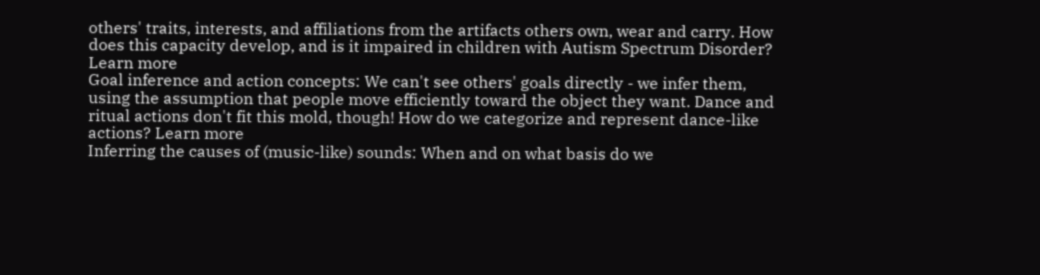others' traits, interests, and affiliations from the artifacts others own, wear and carry. How does this capacity develop, and is it impaired in children with Autism Spectrum Disorder? Learn more
Goal inference and action concepts: We can't see others' goals directly - we infer them, using the assumption that people move efficiently toward the object they want. Dance and ritual actions don't fit this mold, though! How do we categorize and represent dance-like actions? Learn more
Inferring the causes of (music-like) sounds: When and on what basis do we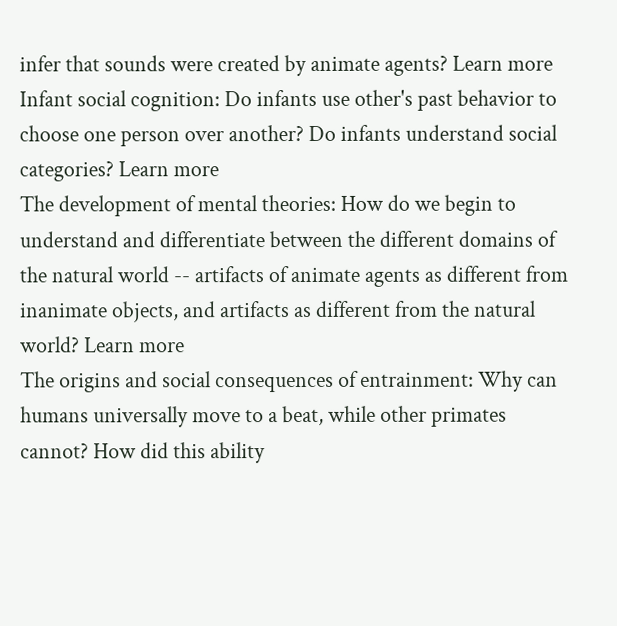infer that sounds were created by animate agents? Learn more
Infant social cognition: Do infants use other's past behavior to choose one person over another? Do infants understand social categories? Learn more
The development of mental theories: How do we begin to understand and differentiate between the different domains of the natural world -- artifacts of animate agents as different from inanimate objects, and artifacts as different from the natural world? Learn more
The origins and social consequences of entrainment: Why can humans universally move to a beat, while other primates cannot? How did this ability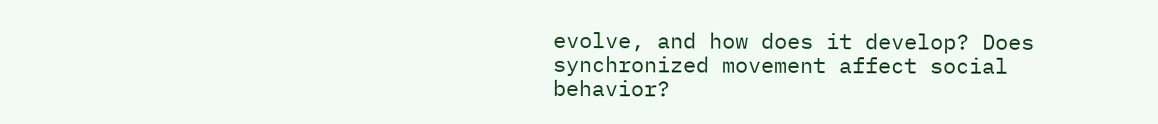evolve, and how does it develop? Does synchronized movement affect social behavior?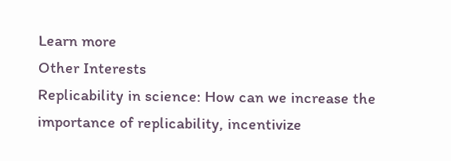Learn more
Other Interests
Replicability in science: How can we increase the importance of replicability, incentivize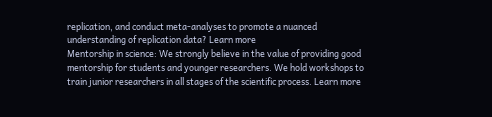replication, and conduct meta-analyses to promote a nuanced understanding of replication data? Learn more
Mentorship in science: We strongly believe in the value of providing good mentorship for students and younger researchers. We hold workshops to train junior researchers in all stages of the scientific process. Learn more